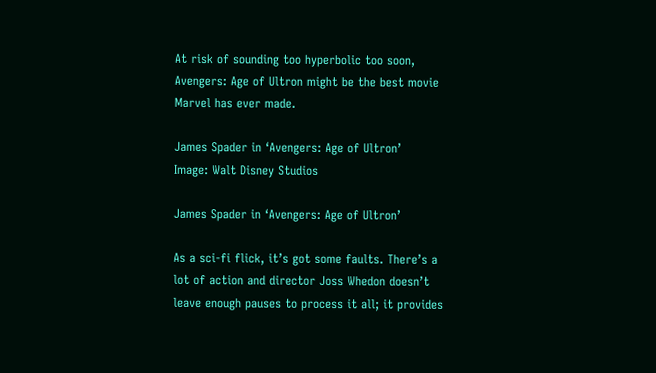At risk of sounding too hyperbolic too soon, Avengers: Age of Ultron might be the best movie Marvel has ever made.

James Spader in ‘Avengers: Age of Ultron’
Image: Walt Disney Studios

James Spader in ‘Avengers: Age of Ultron’

As a sci-fi flick, it’s got some faults. There’s a lot of action and director Joss Whedon doesn’t leave enough pauses to process it all; it provides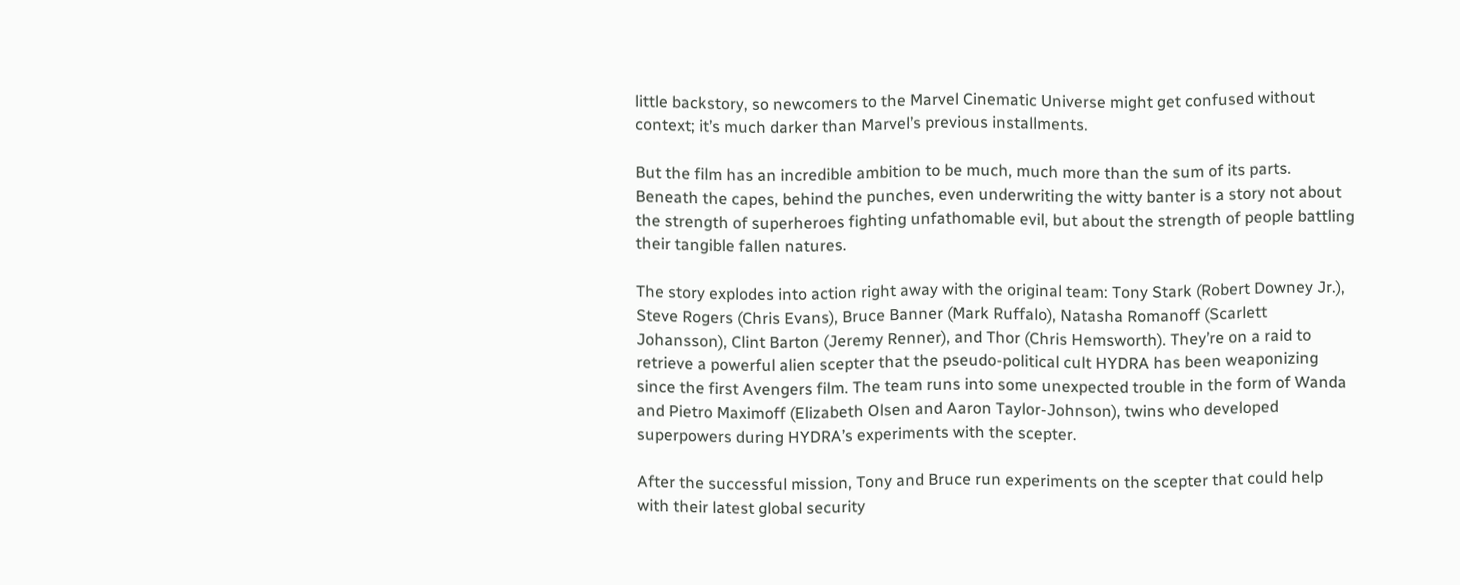little backstory, so newcomers to the Marvel Cinematic Universe might get confused without context; it’s much darker than Marvel’s previous installments.

But the film has an incredible ambition to be much, much more than the sum of its parts. Beneath the capes, behind the punches, even underwriting the witty banter is a story not about the strength of superheroes fighting unfathomable evil, but about the strength of people battling their tangible fallen natures.

The story explodes into action right away with the original team: Tony Stark (Robert Downey Jr.), Steve Rogers (Chris Evans), Bruce Banner (Mark Ruffalo), Natasha Romanoff (Scarlett Johansson), Clint Barton (Jeremy Renner), and Thor (Chris Hemsworth). They’re on a raid to retrieve a powerful alien scepter that the pseudo-political cult HYDRA has been weaponizing since the first Avengers film. The team runs into some unexpected trouble in the form of Wanda and Pietro Maximoff (Elizabeth Olsen and Aaron Taylor-Johnson), twins who developed superpowers during HYDRA’s experiments with the scepter.

After the successful mission, Tony and Bruce run experiments on the scepter that could help with their latest global security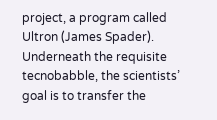project, a program called Ultron (James Spader). Underneath the requisite tecnobabble, the scientists’ goal is to transfer the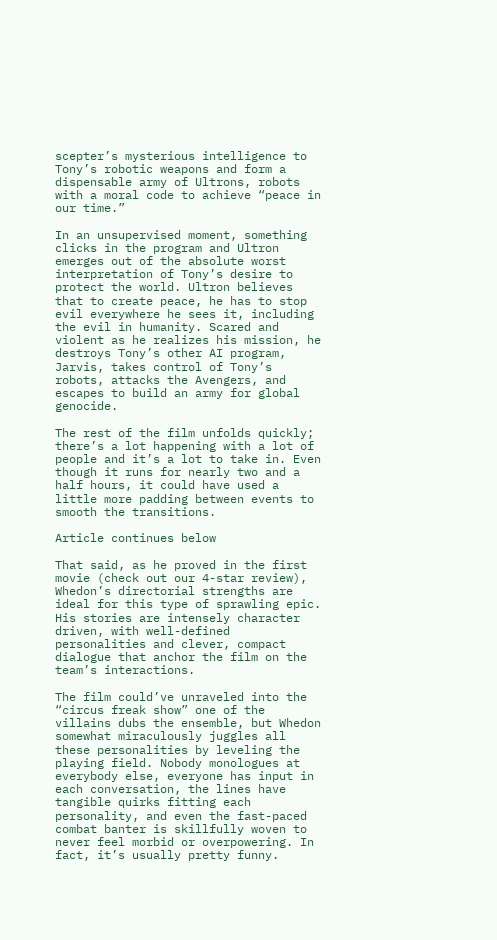scepter’s mysterious intelligence to Tony’s robotic weapons and form a dispensable army of Ultrons, robots with a moral code to achieve “peace in our time.”

In an unsupervised moment, something clicks in the program and Ultron emerges out of the absolute worst interpretation of Tony’s desire to protect the world. Ultron believes that to create peace, he has to stop evil everywhere he sees it, including the evil in humanity. Scared and violent as he realizes his mission, he destroys Tony’s other AI program, Jarvis, takes control of Tony’s robots, attacks the Avengers, and escapes to build an army for global genocide.

The rest of the film unfolds quickly; there’s a lot happening with a lot of people and it’s a lot to take in. Even though it runs for nearly two and a half hours, it could have used a little more padding between events to smooth the transitions.

Article continues below

That said, as he proved in the first movie (check out our 4-star review), Whedon’s directorial strengths are ideal for this type of sprawling epic. His stories are intensely character driven, with well-defined personalities and clever, compact dialogue that anchor the film on the team’s interactions.

The film could’ve unraveled into the “circus freak show” one of the villains dubs the ensemble, but Whedon somewhat miraculously juggles all these personalities by leveling the playing field. Nobody monologues at everybody else, everyone has input in each conversation, the lines have tangible quirks fitting each personality, and even the fast-paced combat banter is skillfully woven to never feel morbid or overpowering. In fact, it’s usually pretty funny.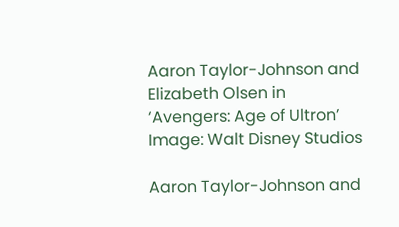Aaron Taylor-Johnson and Elizabeth Olsen in ‘Avengers: Age of Ultron’
Image: Walt Disney Studios

Aaron Taylor-Johnson and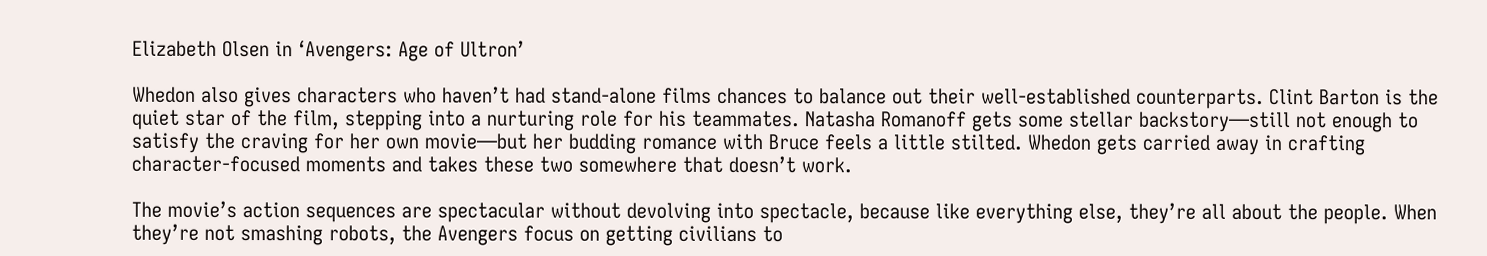Elizabeth Olsen in ‘Avengers: Age of Ultron’

Whedon also gives characters who haven’t had stand-alone films chances to balance out their well-established counterparts. Clint Barton is the quiet star of the film, stepping into a nurturing role for his teammates. Natasha Romanoff gets some stellar backstory—still not enough to satisfy the craving for her own movie—but her budding romance with Bruce feels a little stilted. Whedon gets carried away in crafting character-focused moments and takes these two somewhere that doesn’t work.

The movie’s action sequences are spectacular without devolving into spectacle, because like everything else, they’re all about the people. When they’re not smashing robots, the Avengers focus on getting civilians to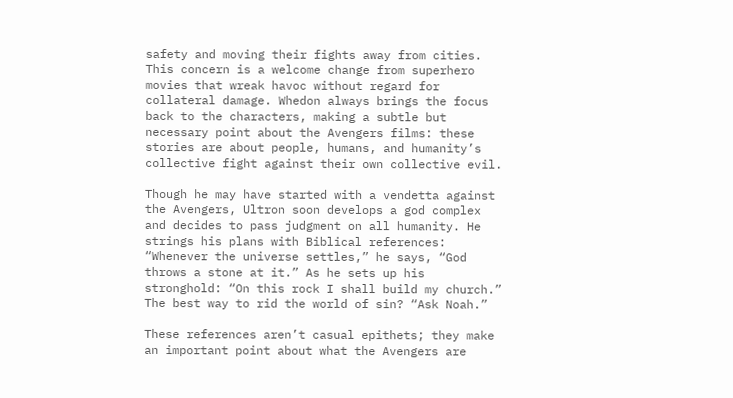safety and moving their fights away from cities. This concern is a welcome change from superhero movies that wreak havoc without regard for collateral damage. Whedon always brings the focus back to the characters, making a subtle but necessary point about the Avengers films: these stories are about people, humans, and humanity’s collective fight against their own collective evil.

Though he may have started with a vendetta against the Avengers, Ultron soon develops a god complex and decides to pass judgment on all humanity. He strings his plans with Biblical references: “Whenever the universe settles,” he says, “God throws a stone at it.” As he sets up his stronghold: “On this rock I shall build my church.” The best way to rid the world of sin? “Ask Noah.”

These references aren’t casual epithets; they make an important point about what the Avengers are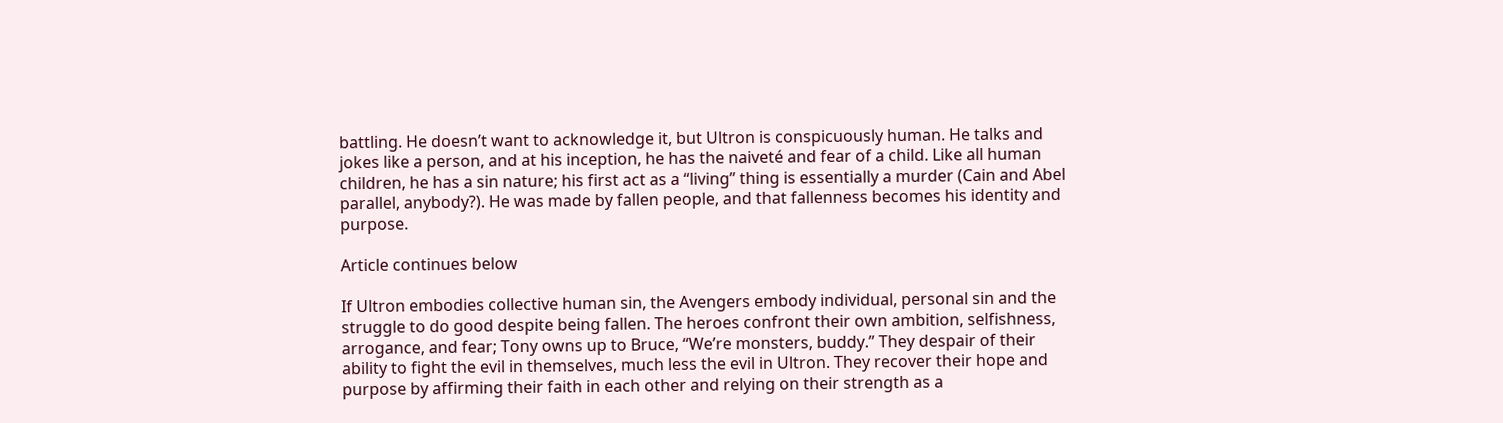battling. He doesn’t want to acknowledge it, but Ultron is conspicuously human. He talks and jokes like a person, and at his inception, he has the naiveté and fear of a child. Like all human children, he has a sin nature; his first act as a “living” thing is essentially a murder (Cain and Abel parallel, anybody?). He was made by fallen people, and that fallenness becomes his identity and purpose.

Article continues below

If Ultron embodies collective human sin, the Avengers embody individual, personal sin and the struggle to do good despite being fallen. The heroes confront their own ambition, selfishness, arrogance, and fear; Tony owns up to Bruce, “We’re monsters, buddy.” They despair of their ability to fight the evil in themselves, much less the evil in Ultron. They recover their hope and purpose by affirming their faith in each other and relying on their strength as a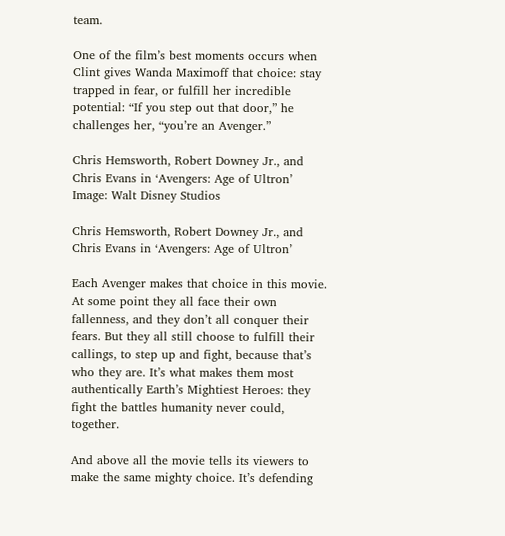team.

One of the film’s best moments occurs when Clint gives Wanda Maximoff that choice: stay trapped in fear, or fulfill her incredible potential: “If you step out that door,” he challenges her, “you’re an Avenger.”

Chris Hemsworth, Robert Downey Jr., and Chris Evans in ‘Avengers: Age of Ultron’
Image: Walt Disney Studios

Chris Hemsworth, Robert Downey Jr., and Chris Evans in ‘Avengers: Age of Ultron’

Each Avenger makes that choice in this movie. At some point they all face their own fallenness, and they don’t all conquer their fears. But they all still choose to fulfill their callings, to step up and fight, because that’s who they are. It’s what makes them most authentically Earth’s Mightiest Heroes: they fight the battles humanity never could, together.

And above all the movie tells its viewers to make the same mighty choice. It’s defending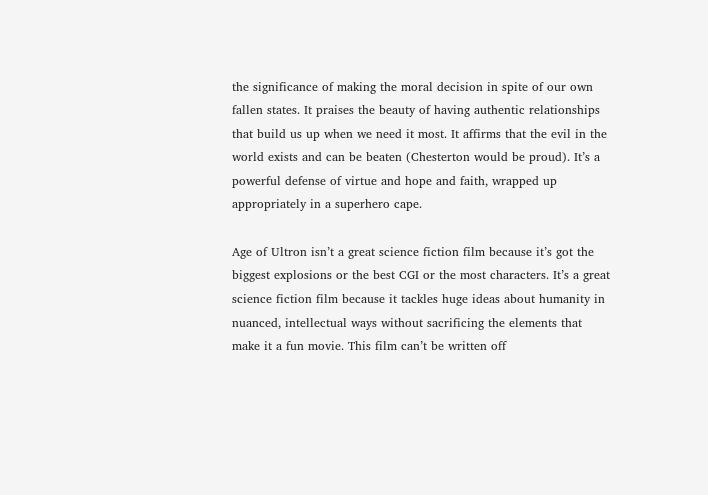the significance of making the moral decision in spite of our own fallen states. It praises the beauty of having authentic relationships that build us up when we need it most. It affirms that the evil in the world exists and can be beaten (Chesterton would be proud). It’s a powerful defense of virtue and hope and faith, wrapped up appropriately in a superhero cape.

Age of Ultron isn’t a great science fiction film because it’s got the biggest explosions or the best CGI or the most characters. It’s a great science fiction film because it tackles huge ideas about humanity in nuanced, intellectual ways without sacrificing the elements that make it a fun movie. This film can’t be written off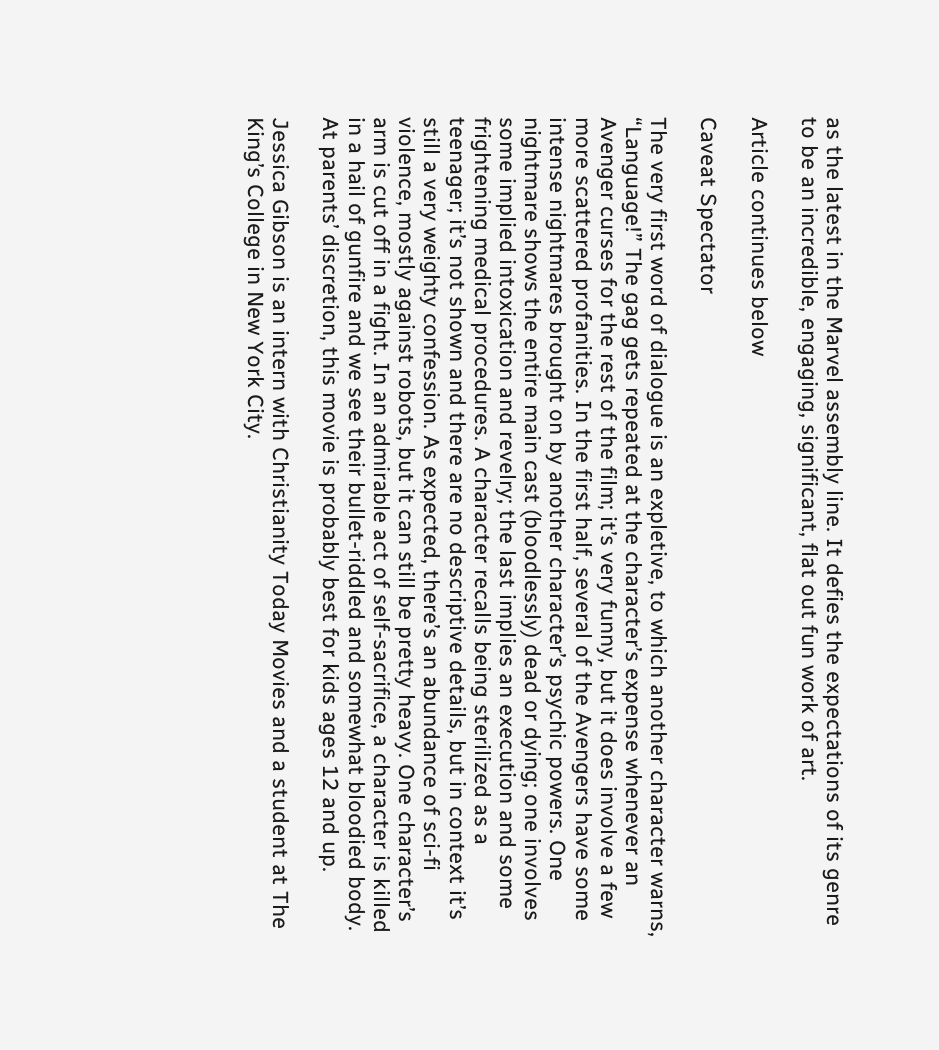as the latest in the Marvel assembly line. It defies the expectations of its genre to be an incredible, engaging, significant, flat out fun work of art.

Article continues below

Caveat Spectator

The very first word of dialogue is an expletive, to which another character warns, “Language!” The gag gets repeated at the character’s expense whenever an Avenger curses for the rest of the film; it’s very funny, but it does involve a few more scattered profanities. In the first half, several of the Avengers have some intense nightmares brought on by another character’s psychic powers. One nightmare shows the entire main cast (bloodlessly) dead or dying; one involves some implied intoxication and revelry; the last implies an execution and some frightening medical procedures. A character recalls being sterilized as a teenager; it’s not shown and there are no descriptive details, but in context it’s still a very weighty confession. As expected, there’s an abundance of sci-fi violence, mostly against robots, but it can still be pretty heavy. One character’s arm is cut off in a fight. In an admirable act of self-sacrifice, a character is killed in a hail of gunfire and we see their bullet-riddled and somewhat bloodied body. At parents’ discretion, this movie is probably best for kids ages 12 and up.

Jessica Gibson is an intern with Christianity Today Movies and a student at The King’s College in New York City.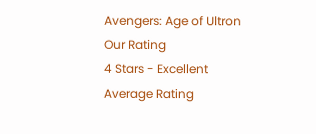Avengers: Age of Ultron
Our Rating
4 Stars - Excellent
Average Rating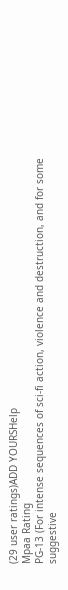(29 user ratings)ADD YOURSHelp
Mpaa Rating
PG-13 (For intense sequences of sci-fi action, violence and destruction, and for some suggestive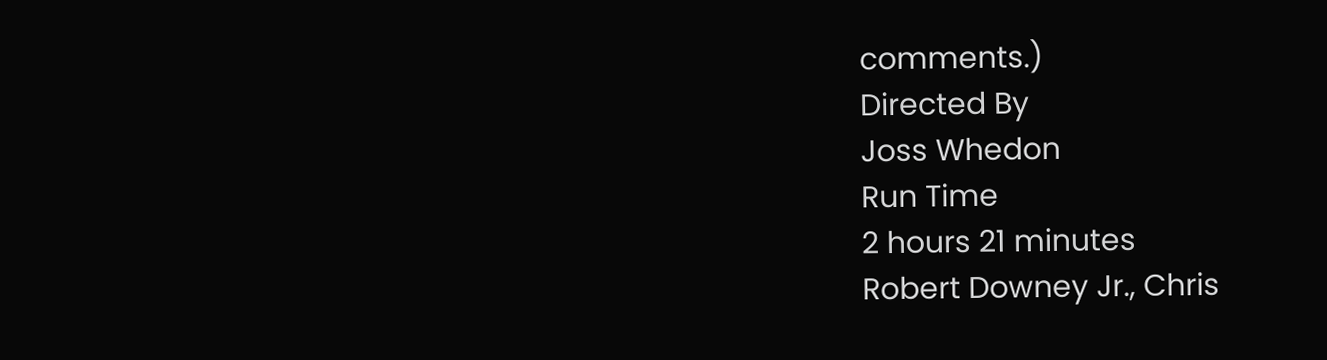comments.)
Directed By
Joss Whedon
Run Time
2 hours 21 minutes
Robert Downey Jr., Chris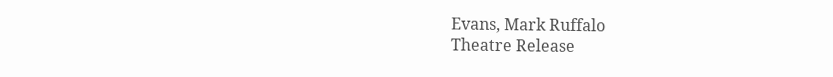Evans, Mark Ruffalo
Theatre Release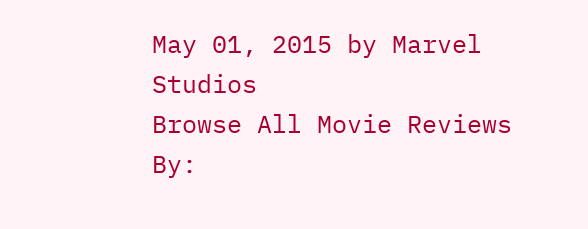May 01, 2015 by Marvel Studios
Browse All Movie Reviews By: